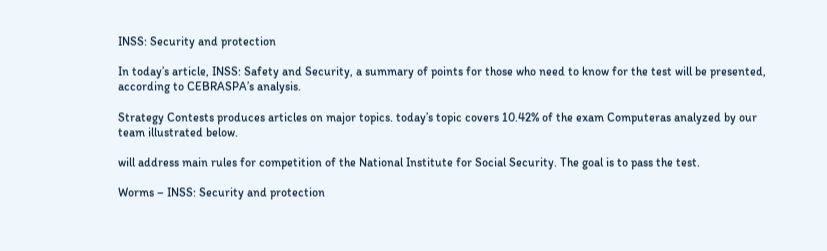INSS: Security and protection

In today’s article, INSS: Safety and Security, a summary of points for those who need to know for the test will be presented, according to CEBRASPA’s analysis.

Strategy Contests produces articles on major topics. today’s topic covers 10.42% of the exam Computeras analyzed by our team illustrated below.

will address main rules for competition of the National Institute for Social Security. The goal is to pass the test.

Worms – INSS: Security and protection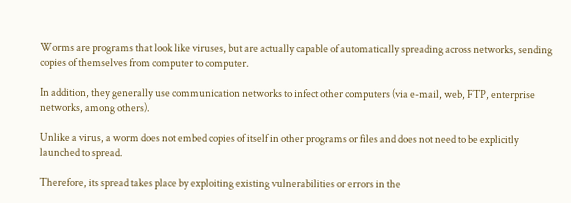Worms are programs that look like viruses, but are actually capable of automatically spreading across networks, sending copies of themselves from computer to computer.

In addition, they generally use communication networks to infect other computers (via e-mail, web, FTP, enterprise networks, among others).

Unlike a virus, a worm does not embed copies of itself in other programs or files and does not need to be explicitly launched to spread.

Therefore, its spread takes place by exploiting existing vulnerabilities or errors in the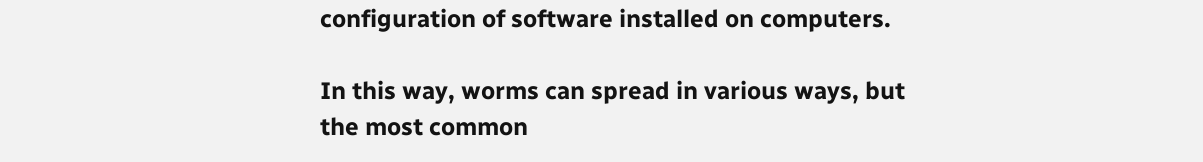configuration of software installed on computers.

In this way, worms can spread in various ways, but the most common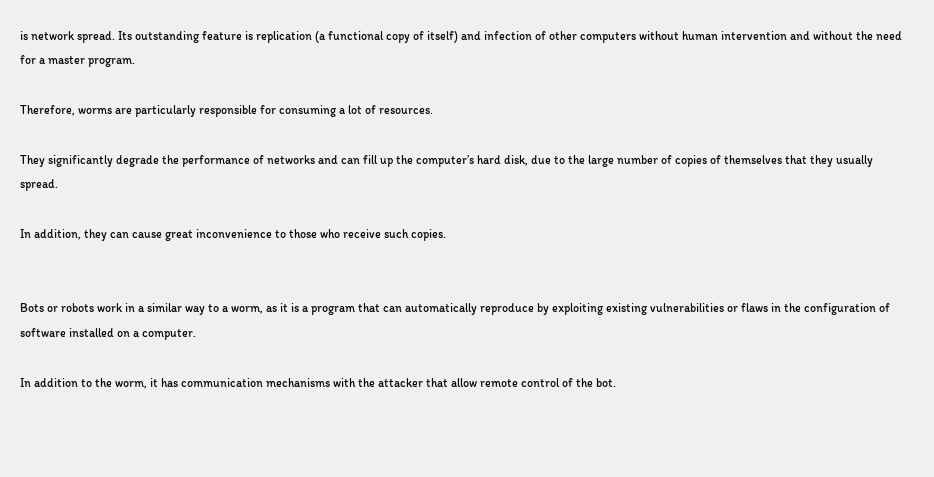is network spread. Its outstanding feature is replication (a functional copy of itself) and infection of other computers without human intervention and without the need for a master program.

Therefore, worms are particularly responsible for consuming a lot of resources.

They significantly degrade the performance of networks and can fill up the computer’s hard disk, due to the large number of copies of themselves that they usually spread.

In addition, they can cause great inconvenience to those who receive such copies.


Bots or robots work in a similar way to a worm, as it is a program that can automatically reproduce by exploiting existing vulnerabilities or flaws in the configuration of software installed on a computer.

In addition to the worm, it has communication mechanisms with the attacker that allow remote control of the bot.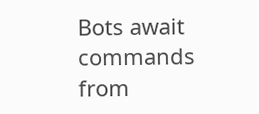Bots await commands from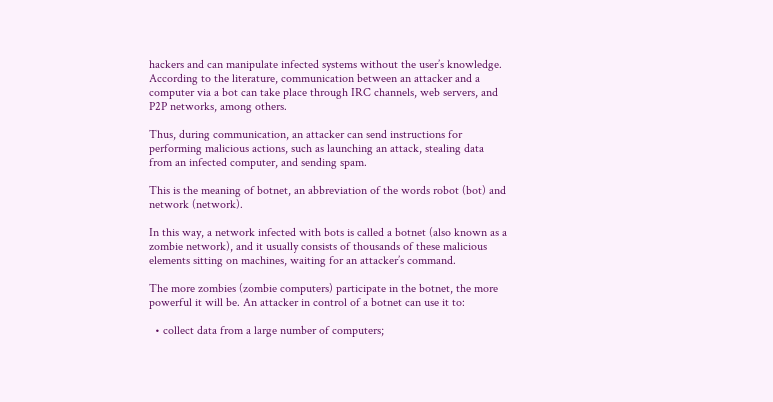hackers and can manipulate infected systems without the user’s knowledge. According to the literature, communication between an attacker and a computer via a bot can take place through IRC channels, web servers, and P2P networks, among others.

Thus, during communication, an attacker can send instructions for performing malicious actions, such as launching an attack, stealing data from an infected computer, and sending spam.

This is the meaning of botnet, an abbreviation of the words robot (bot) and network (network).

In this way, a network infected with bots is called a botnet (also known as a zombie network), and it usually consists of thousands of these malicious elements sitting on machines, waiting for an attacker’s command.

The more zombies (zombie computers) participate in the botnet, the more powerful it will be. An attacker in control of a botnet can use it to:

  • collect data from a large number of computers;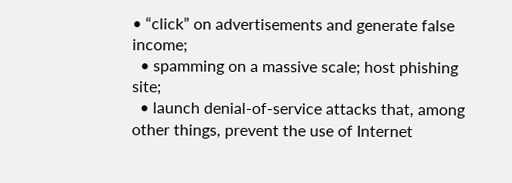• “click” on advertisements and generate false income;
  • spamming on a massive scale; host phishing site;
  • launch denial-of-service attacks that, among other things, prevent the use of Internet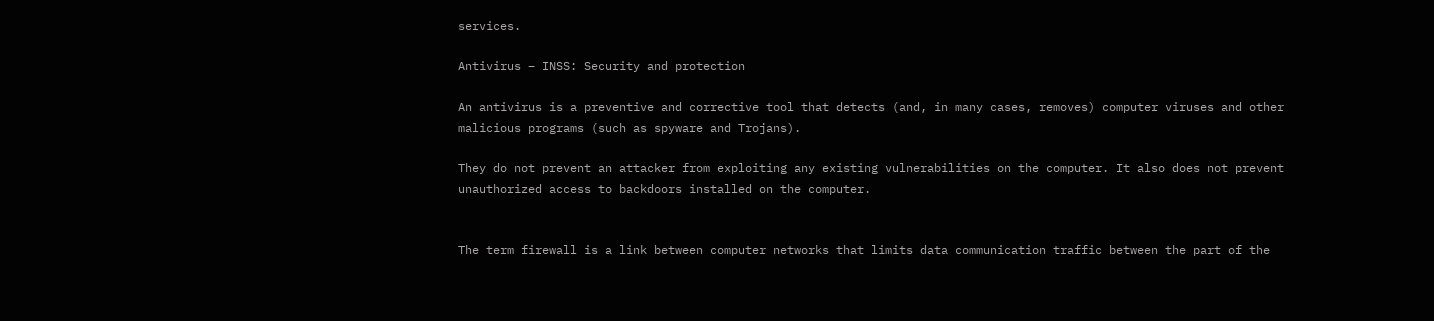services.

Antivirus – INSS: Security and protection

An antivirus is a preventive and corrective tool that detects (and, in many cases, removes) computer viruses and other malicious programs (such as spyware and Trojans).

They do not prevent an attacker from exploiting any existing vulnerabilities on the computer. It also does not prevent unauthorized access to backdoors installed on the computer.


The term firewall is a link between computer networks that limits data communication traffic between the part of the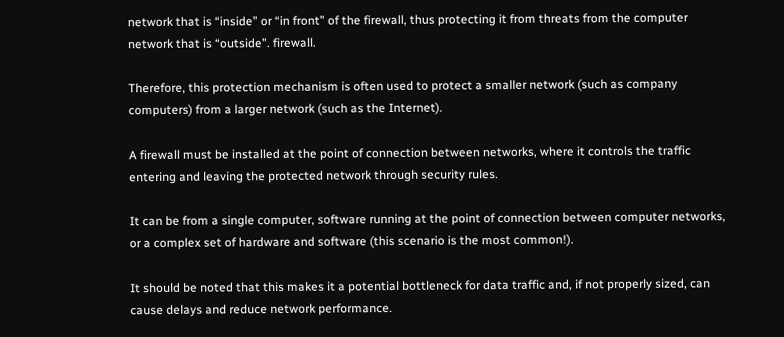network that is “inside” or “in front” of the firewall, thus protecting it from threats from the computer network that is “outside”. firewall.

Therefore, this protection mechanism is often used to protect a smaller network (such as company computers) from a larger network (such as the Internet).

A firewall must be installed at the point of connection between networks, where it controls the traffic entering and leaving the protected network through security rules.

It can be from a single computer, software running at the point of connection between computer networks, or a complex set of hardware and software (this scenario is the most common!).

It should be noted that this makes it a potential bottleneck for data traffic and, if not properly sized, can cause delays and reduce network performance.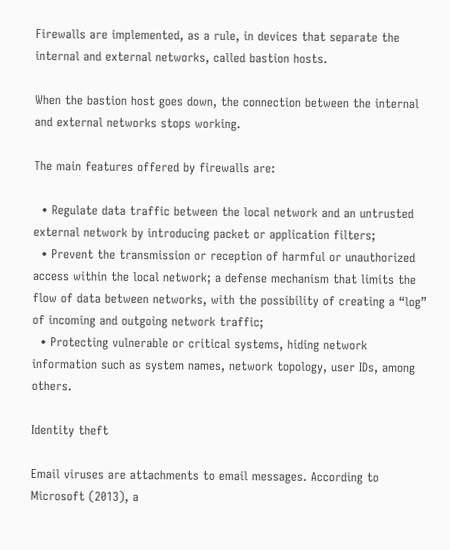Firewalls are implemented, as a rule, in devices that separate the internal and external networks, called bastion hosts.

When the bastion host goes down, the connection between the internal and external networks stops working.

The main features offered by firewalls are:

  • Regulate data traffic between the local network and an untrusted external network by introducing packet or application filters;
  • Prevent the transmission or reception of harmful or unauthorized access within the local network; a defense mechanism that limits the flow of data between networks, with the possibility of creating a “log” of incoming and outgoing network traffic;
  • Protecting vulnerable or critical systems, hiding network information such as system names, network topology, user IDs, among others.

Identity theft

Email viruses are attachments to email messages. According to Microsoft (2013), a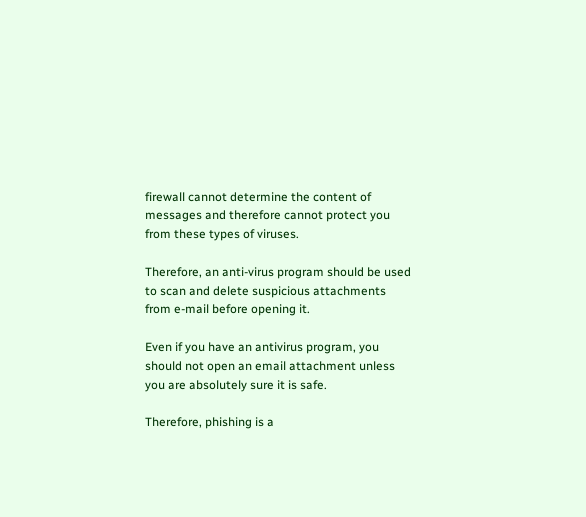firewall cannot determine the content of messages and therefore cannot protect you from these types of viruses.

Therefore, an anti-virus program should be used to scan and delete suspicious attachments from e-mail before opening it.

Even if you have an antivirus program, you should not open an email attachment unless you are absolutely sure it is safe.

Therefore, phishing is a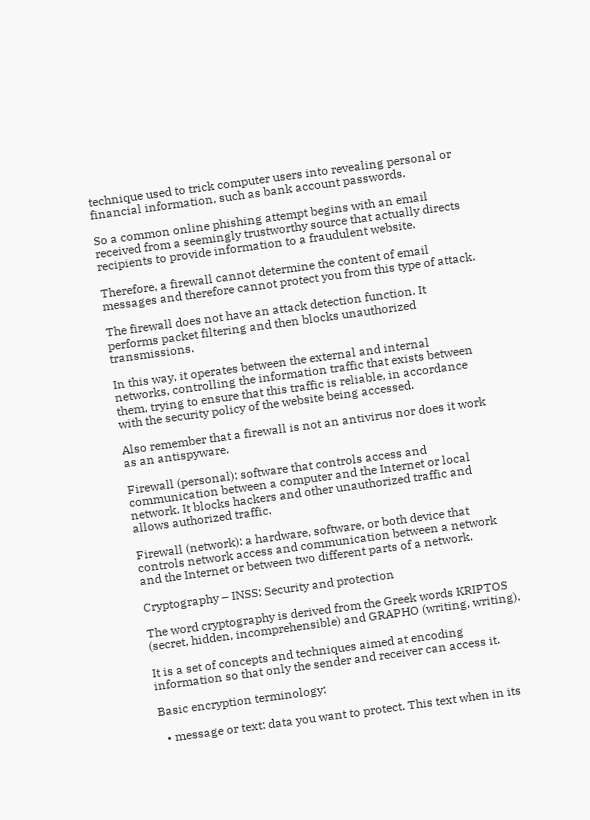technique used to trick computer users into revealing personal or financial information, such as bank account passwords.

So a common online phishing attempt begins with an email received from a seemingly trustworthy source that actually directs recipients to provide information to a fraudulent website.

Therefore, a firewall cannot determine the content of email messages and therefore cannot protect you from this type of attack.

The firewall does not have an attack detection function. It performs packet filtering and then blocks unauthorized transmissions.

In this way, it operates between the external and internal networks, controlling the information traffic that exists between them, trying to ensure that this traffic is reliable, in accordance with the security policy of the website being accessed.

Also remember that a firewall is not an antivirus nor does it work as an antispyware.

Firewall (personal): software that controls access and communication between a computer and the Internet or local network. It blocks hackers and other unauthorized traffic and allows authorized traffic.

Firewall (network): a hardware, software, or both device that controls network access and communication between a network and the Internet or between two different parts of a network.

Cryptography – INSS: Security and protection

The word cryptography is derived from the Greek words KRIPTOS (secret, hidden, incomprehensible) and GRAPHO (writing, writing).

It is a set of concepts and techniques aimed at encoding information so that only the sender and receiver can access it.

Basic encryption terminology:

  • message or text: data you want to protect. This text when in its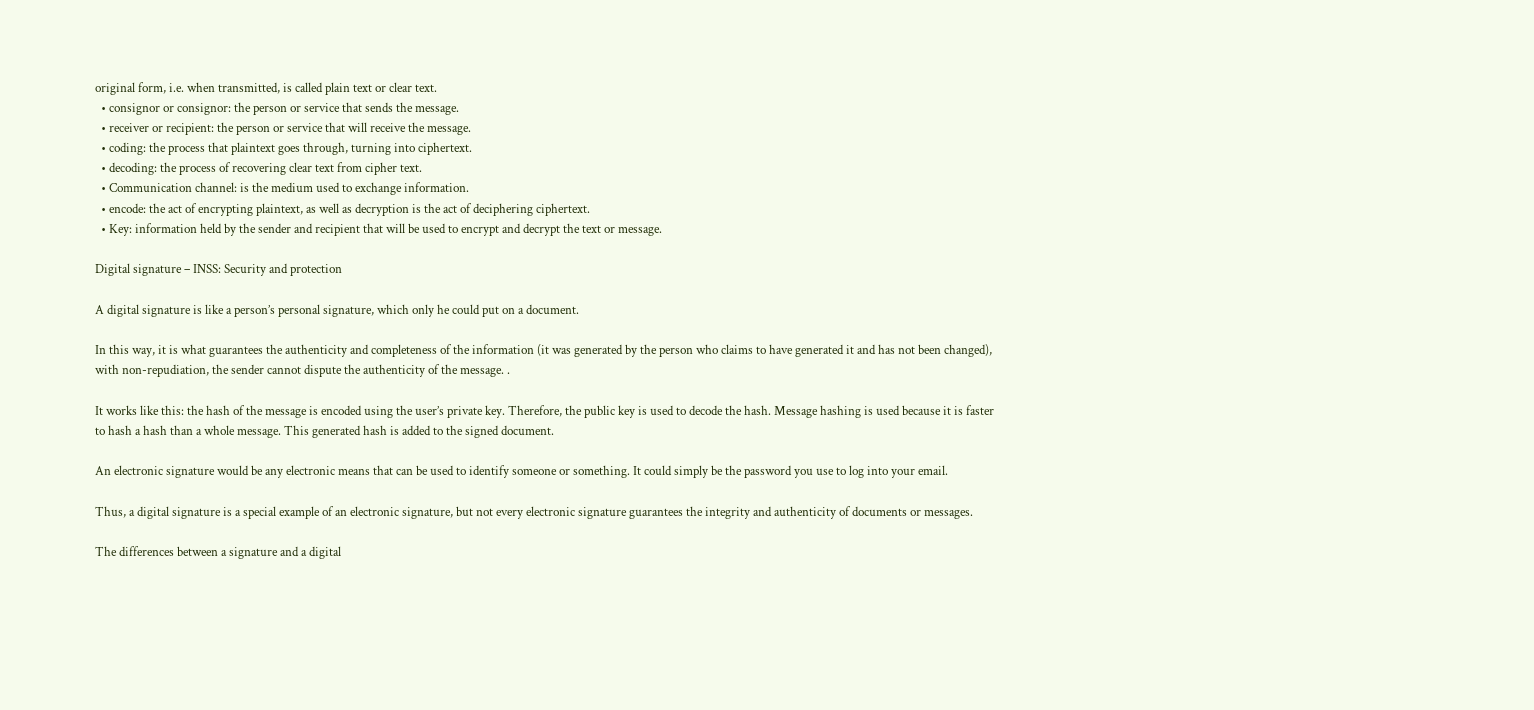original form, i.e. when transmitted, is called plain text or clear text.
  • consignor or consignor: the person or service that sends the message.
  • receiver or recipient: the person or service that will receive the message.
  • coding: the process that plaintext goes through, turning into ciphertext.
  • decoding: the process of recovering clear text from cipher text.
  • Communication channel: is the medium used to exchange information.
  • encode: the act of encrypting plaintext, as well as decryption is the act of deciphering ciphertext.
  • Key: information held by the sender and recipient that will be used to encrypt and decrypt the text or message.

Digital signature – INSS: Security and protection

A digital signature is like a person’s personal signature, which only he could put on a document.

In this way, it is what guarantees the authenticity and completeness of the information (it was generated by the person who claims to have generated it and has not been changed), with non-repudiation, the sender cannot dispute the authenticity of the message. .

It works like this: the hash of the message is encoded using the user’s private key. Therefore, the public key is used to decode the hash. Message hashing is used because it is faster to hash a hash than a whole message. This generated hash is added to the signed document.

An electronic signature would be any electronic means that can be used to identify someone or something. It could simply be the password you use to log into your email.

Thus, a digital signature is a special example of an electronic signature, but not every electronic signature guarantees the integrity and authenticity of documents or messages.

The differences between a signature and a digital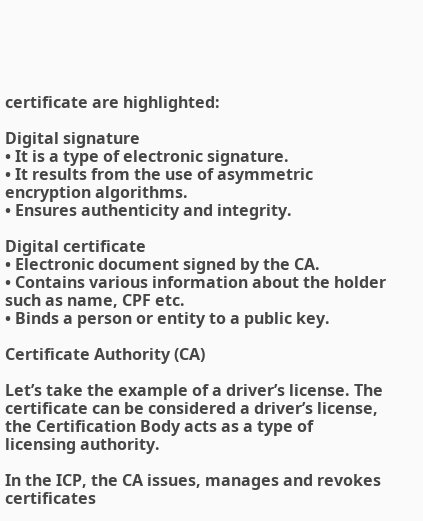certificate are highlighted:

Digital signature
• It is a type of electronic signature.
• It results from the use of asymmetric encryption algorithms.
• Ensures authenticity and integrity.

Digital certificate
• Electronic document signed by the CA.
• Contains various information about the holder such as name, CPF etc.
• Binds a person or entity to a public key.

Certificate Authority (CA)

Let’s take the example of a driver’s license. The certificate can be considered a driver’s license, the Certification Body acts as a type of licensing authority.

In the ICP, the CA issues, manages and revokes certificates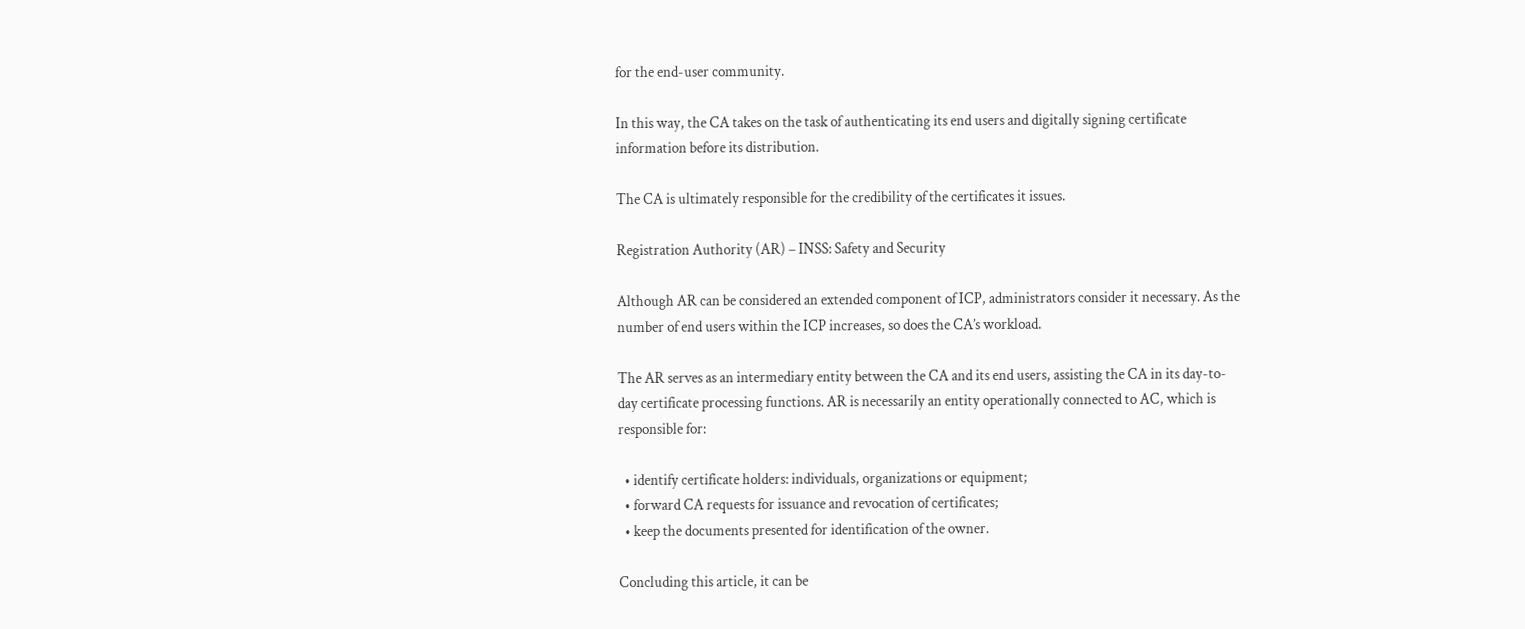for the end-user community.

In this way, the CA takes on the task of authenticating its end users and digitally signing certificate information before its distribution.

The CA is ultimately responsible for the credibility of the certificates it issues.

Registration Authority (AR) – INSS: Safety and Security

Although AR can be considered an extended component of ICP, administrators consider it necessary. As the number of end users within the ICP increases, so does the CA’s workload.

The AR serves as an intermediary entity between the CA and its end users, assisting the CA in its day-to-day certificate processing functions. AR is necessarily an entity operationally connected to AC, which is responsible for:

  • identify certificate holders: individuals, organizations or equipment;
  • forward CA requests for issuance and revocation of certificates;
  • keep the documents presented for identification of the owner.

Concluding this article, it can be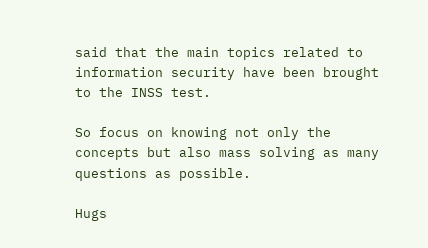said that the main topics related to information security have been brought to the INSS test.

So focus on knowing not only the concepts but also mass solving as many questions as possible.

Hugs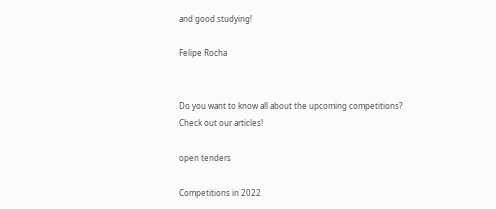and good studying!

Felipe Rocha


Do you want to know all about the upcoming competitions?
Check out our articles!

open tenders

Competitions in 2022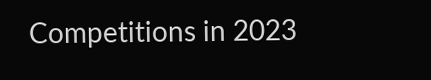Competitions in 2023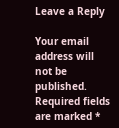Leave a Reply

Your email address will not be published. Required fields are marked *